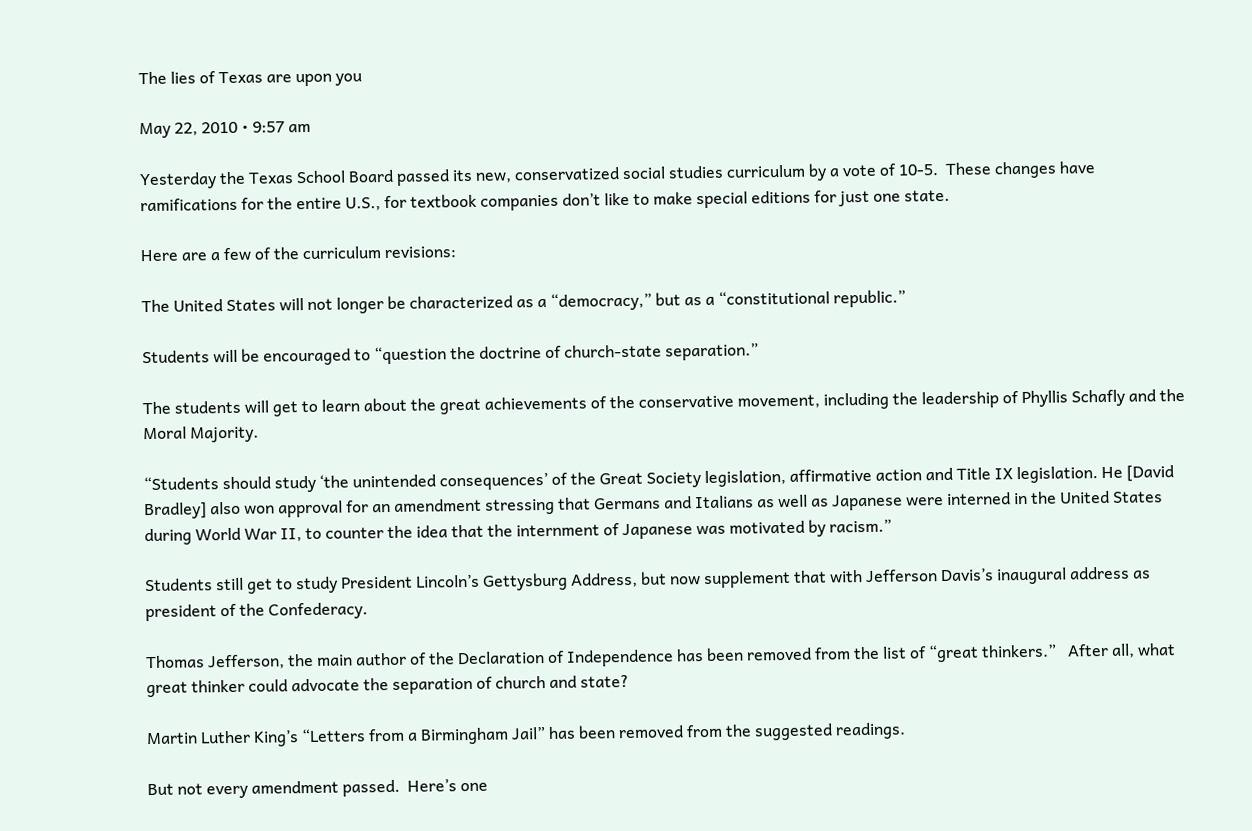The lies of Texas are upon you

May 22, 2010 • 9:57 am

Yesterday the Texas School Board passed its new, conservatized social studies curriculum by a vote of 10-5.  These changes have ramifications for the entire U.S., for textbook companies don’t like to make special editions for just one state.

Here are a few of the curriculum revisions:

The United States will not longer be characterized as a “democracy,” but as a “constitutional republic.”

Students will be encouraged to “question the doctrine of church-state separation.”

The students will get to learn about the great achievements of the conservative movement, including the leadership of Phyllis Schafly and the Moral Majority.

“Students should study ‘the unintended consequences’ of the Great Society legislation, affirmative action and Title IX legislation. He [David Bradley] also won approval for an amendment stressing that Germans and Italians as well as Japanese were interned in the United States during World War II, to counter the idea that the internment of Japanese was motivated by racism.”

Students still get to study President Lincoln’s Gettysburg Address, but now supplement that with Jefferson Davis’s inaugural address as president of the Confederacy.

Thomas Jefferson, the main author of the Declaration of Independence has been removed from the list of “great thinkers.”   After all, what great thinker could advocate the separation of church and state?

Martin Luther King’s “Letters from a Birmingham Jail” has been removed from the suggested readings.

But not every amendment passed.  Here’s one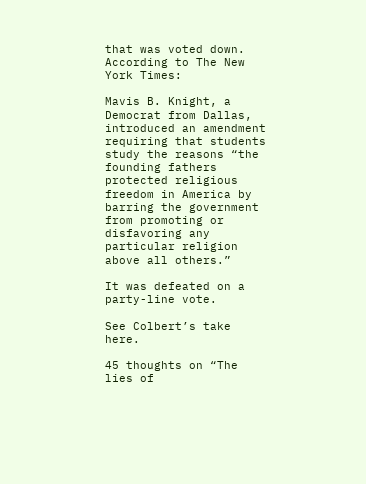that was voted down. According to The New York Times:

Mavis B. Knight, a Democrat from Dallas, introduced an amendment requiring that students study the reasons “the founding fathers protected religious freedom in America by barring the government from promoting or disfavoring any particular religion above all others.”

It was defeated on a party-line vote.

See Colbert’s take here.

45 thoughts on “The lies of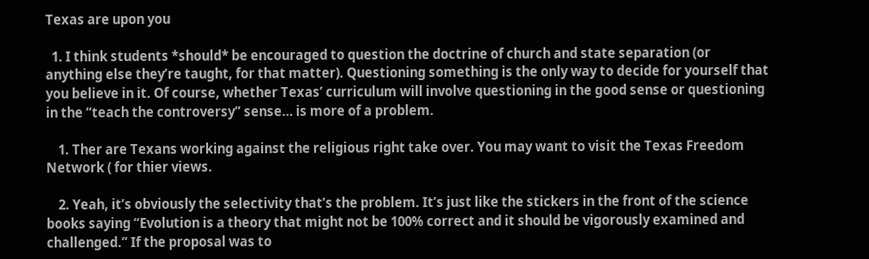Texas are upon you

  1. I think students *should* be encouraged to question the doctrine of church and state separation (or anything else they’re taught, for that matter). Questioning something is the only way to decide for yourself that you believe in it. Of course, whether Texas’ curriculum will involve questioning in the good sense or questioning in the “teach the controversy” sense… is more of a problem.

    1. Ther are Texans working against the religious right take over. You may want to visit the Texas Freedom Network ( for thier views.

    2. Yeah, it’s obviously the selectivity that’s the problem. It’s just like the stickers in the front of the science books saying “Evolution is a theory that might not be 100% correct and it should be vigorously examined and challenged.” If the proposal was to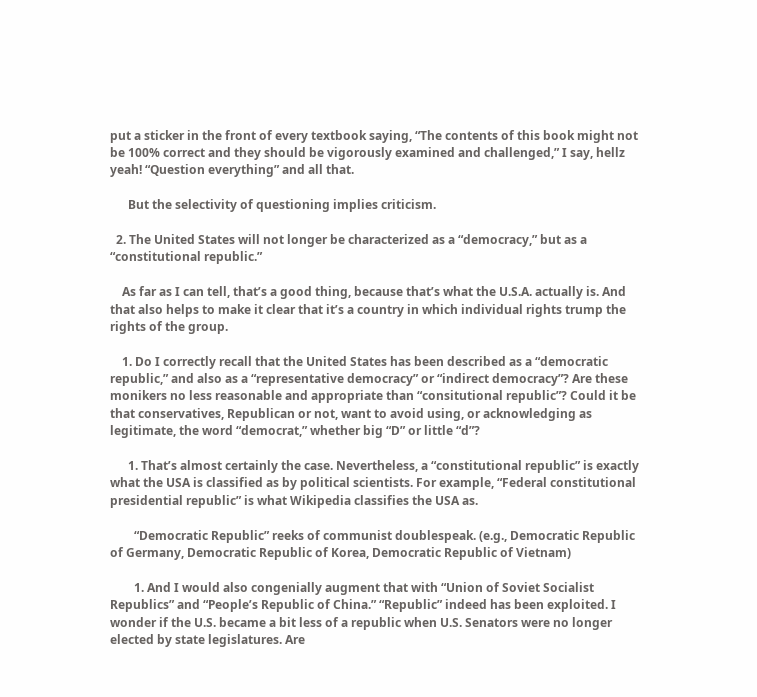put a sticker in the front of every textbook saying, “The contents of this book might not be 100% correct and they should be vigorously examined and challenged,” I say, hellz yeah! “Question everything” and all that.

      But the selectivity of questioning implies criticism.

  2. The United States will not longer be characterized as a “democracy,” but as a “constitutional republic.”

    As far as I can tell, that’s a good thing, because that’s what the U.S.A. actually is. And that also helps to make it clear that it’s a country in which individual rights trump the rights of the group.

    1. Do I correctly recall that the United States has been described as a “democratic republic,” and also as a “representative democracy” or “indirect democracy”? Are these monikers no less reasonable and appropriate than “consitutional republic”? Could it be that conservatives, Republican or not, want to avoid using, or acknowledging as legitimate, the word “democrat,” whether big “D” or little “d”?

      1. That’s almost certainly the case. Nevertheless, a “constitutional republic” is exactly what the USA is classified as by political scientists. For example, “Federal constitutional presidential republic” is what Wikipedia classifies the USA as.

        “Democratic Republic” reeks of communist doublespeak. (e.g., Democratic Republic of Germany, Democratic Republic of Korea, Democratic Republic of Vietnam)

        1. And I would also congenially augment that with “Union of Soviet Socialist Republics” and “People’s Republic of China.” “Republic” indeed has been exploited. I wonder if the U.S. became a bit less of a republic when U.S. Senators were no longer elected by state legislatures. Are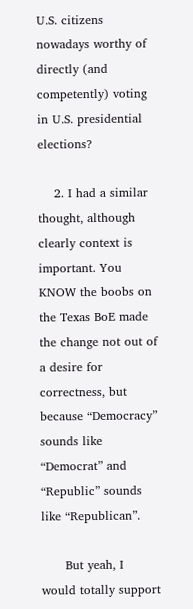U.S. citizens nowadays worthy of directly (and competently) voting in U.S. presidential elections?

    2. I had a similar thought, although clearly context is important. You KNOW the boobs on the Texas BoE made the change not out of a desire for correctness, but because “Democracy” sounds like “Democrat” and “Republic” sounds like “Republican”.

      But yeah, I would totally support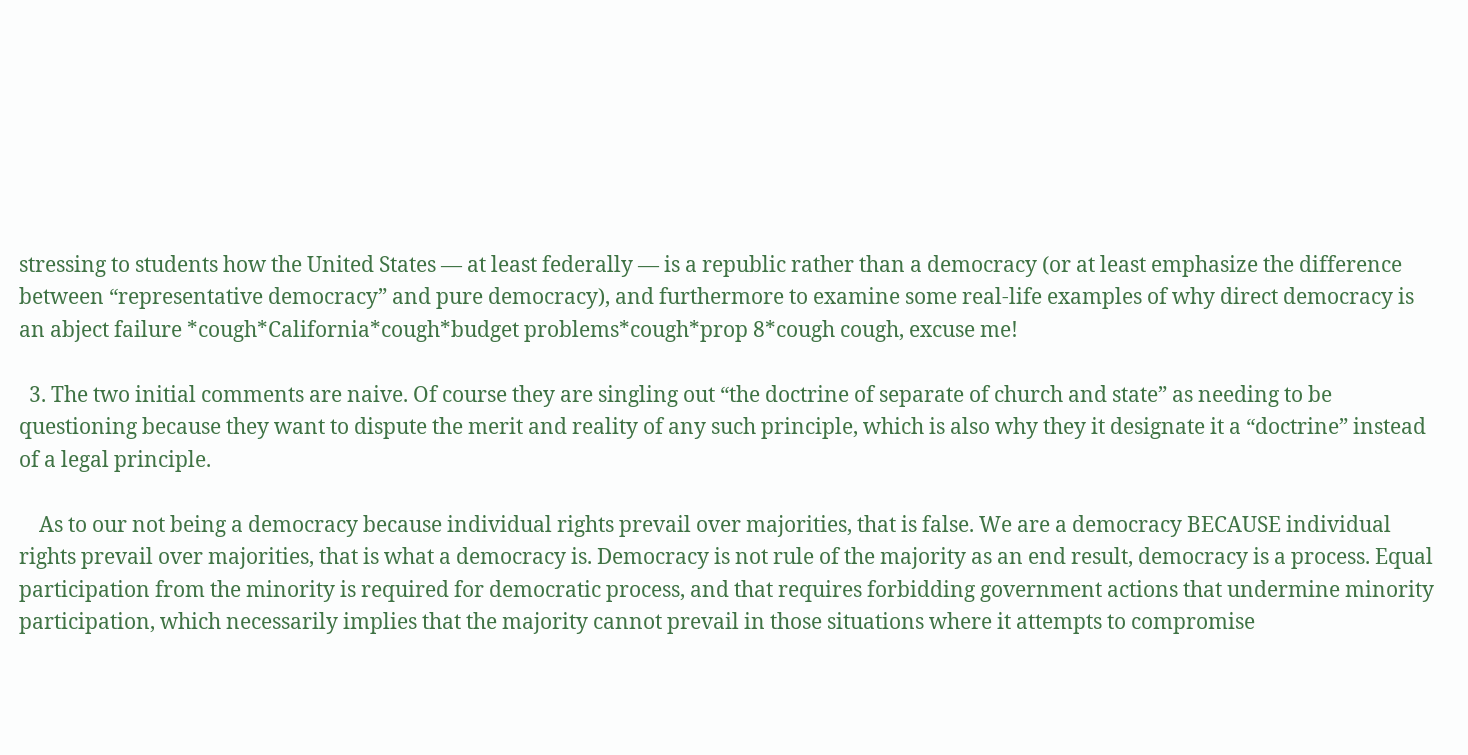stressing to students how the United States — at least federally — is a republic rather than a democracy (or at least emphasize the difference between “representative democracy” and pure democracy), and furthermore to examine some real-life examples of why direct democracy is an abject failure *cough*California*cough*budget problems*cough*prop 8*cough cough, excuse me!

  3. The two initial comments are naive. Of course they are singling out “the doctrine of separate of church and state” as needing to be questioning because they want to dispute the merit and reality of any such principle, which is also why they it designate it a “doctrine” instead of a legal principle.

    As to our not being a democracy because individual rights prevail over majorities, that is false. We are a democracy BECAUSE individual rights prevail over majorities, that is what a democracy is. Democracy is not rule of the majority as an end result, democracy is a process. Equal participation from the minority is required for democratic process, and that requires forbidding government actions that undermine minority participation, which necessarily implies that the majority cannot prevail in those situations where it attempts to compromise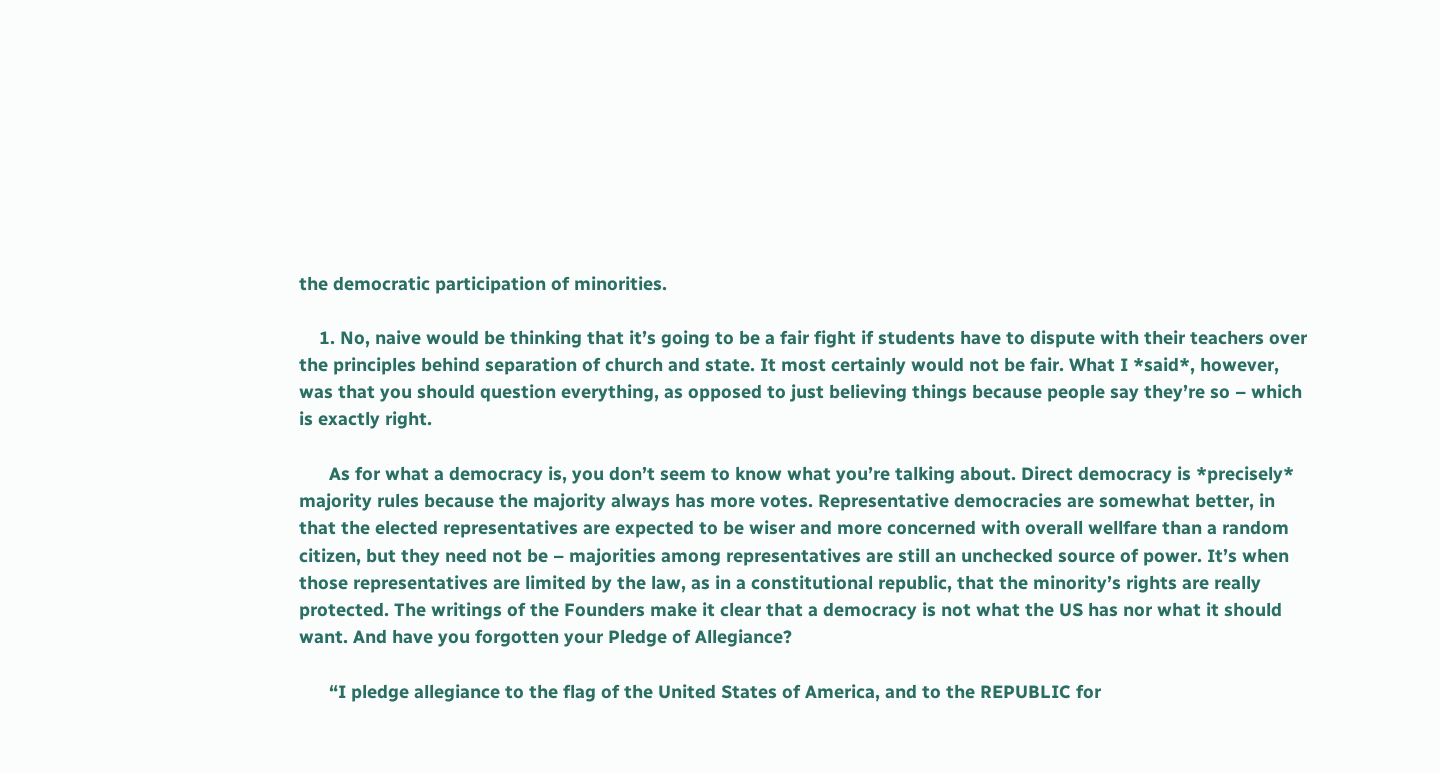the democratic participation of minorities.

    1. No, naive would be thinking that it’s going to be a fair fight if students have to dispute with their teachers over the principles behind separation of church and state. It most certainly would not be fair. What I *said*, however, was that you should question everything, as opposed to just believing things because people say they’re so – which is exactly right.

      As for what a democracy is, you don’t seem to know what you’re talking about. Direct democracy is *precisely* majority rules because the majority always has more votes. Representative democracies are somewhat better, in that the elected representatives are expected to be wiser and more concerned with overall wellfare than a random citizen, but they need not be – majorities among representatives are still an unchecked source of power. It’s when those representatives are limited by the law, as in a constitutional republic, that the minority’s rights are really protected. The writings of the Founders make it clear that a democracy is not what the US has nor what it should want. And have you forgotten your Pledge of Allegiance?

      “I pledge allegiance to the flag of the United States of America, and to the REPUBLIC for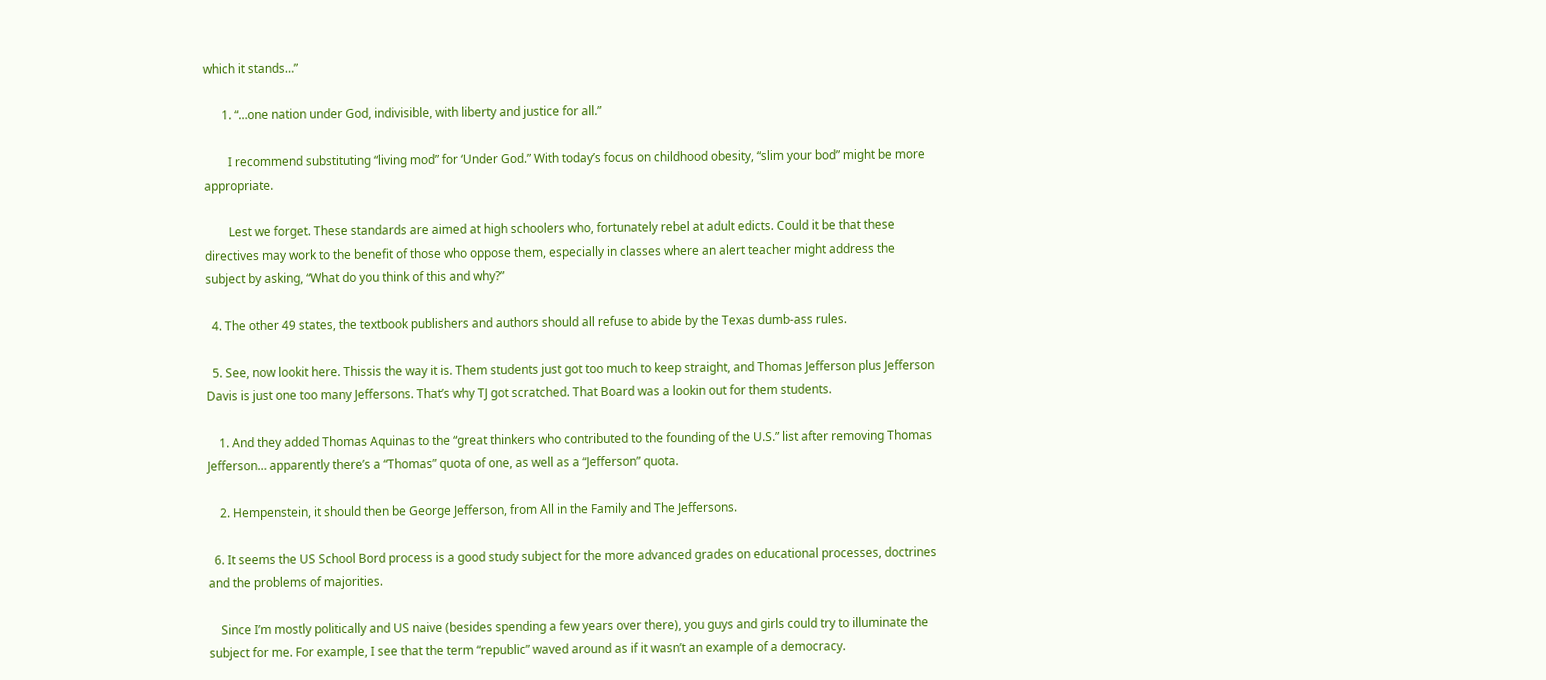which it stands…”

      1. “…one nation under God, indivisible, with liberty and justice for all.”

        I recommend substituting “living mod” for ‘Under God.” With today’s focus on childhood obesity, “slim your bod” might be more appropriate.

        Lest we forget. These standards are aimed at high schoolers who, fortunately rebel at adult edicts. Could it be that these directives may work to the benefit of those who oppose them, especially in classes where an alert teacher might address the subject by asking, “What do you think of this and why?”

  4. The other 49 states, the textbook publishers and authors should all refuse to abide by the Texas dumb-ass rules.

  5. See, now lookit here. Thissis the way it is. Them students just got too much to keep straight, and Thomas Jefferson plus Jefferson Davis is just one too many Jeffersons. That’s why TJ got scratched. That Board was a lookin out for them students.

    1. And they added Thomas Aquinas to the “great thinkers who contributed to the founding of the U.S.” list after removing Thomas Jefferson… apparently there’s a “Thomas” quota of one, as well as a “Jefferson” quota.

    2. Hempenstein, it should then be George Jefferson, from All in the Family and The Jeffersons.

  6. It seems the US School Bord process is a good study subject for the more advanced grades on educational processes, doctrines and the problems of majorities.

    Since I’m mostly politically and US naive (besides spending a few years over there), you guys and girls could try to illuminate the subject for me. For example, I see that the term “republic” waved around as if it wasn’t an example of a democracy.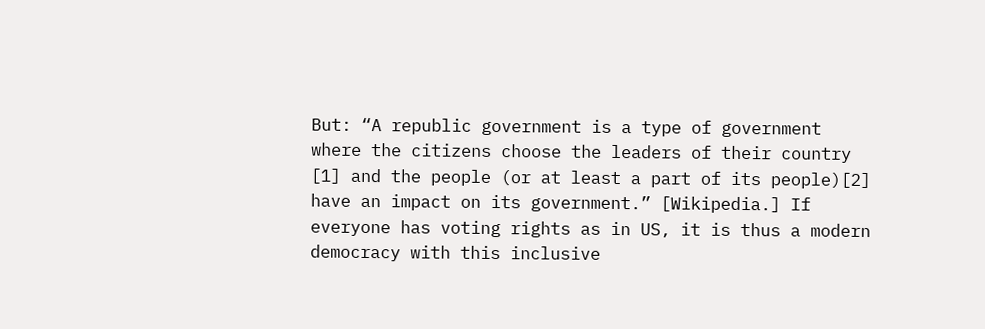But: “A republic government is a type of government where the citizens choose the leaders of their country [1] and the people (or at least a part of its people)[2] have an impact on its government.” [Wikipedia.] If everyone has voting rights as in US, it is thus a modern democracy with this inclusive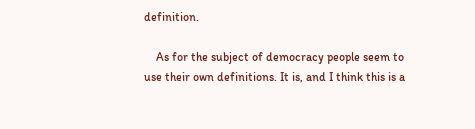definition.

    As for the subject of democracy people seem to use their own definitions. It is, and I think this is a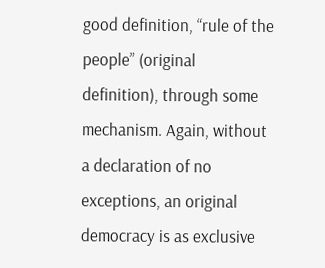good definition, “rule of the people” (original definition), through some mechanism. Again, without a declaration of no exceptions, an original democracy is as exclusive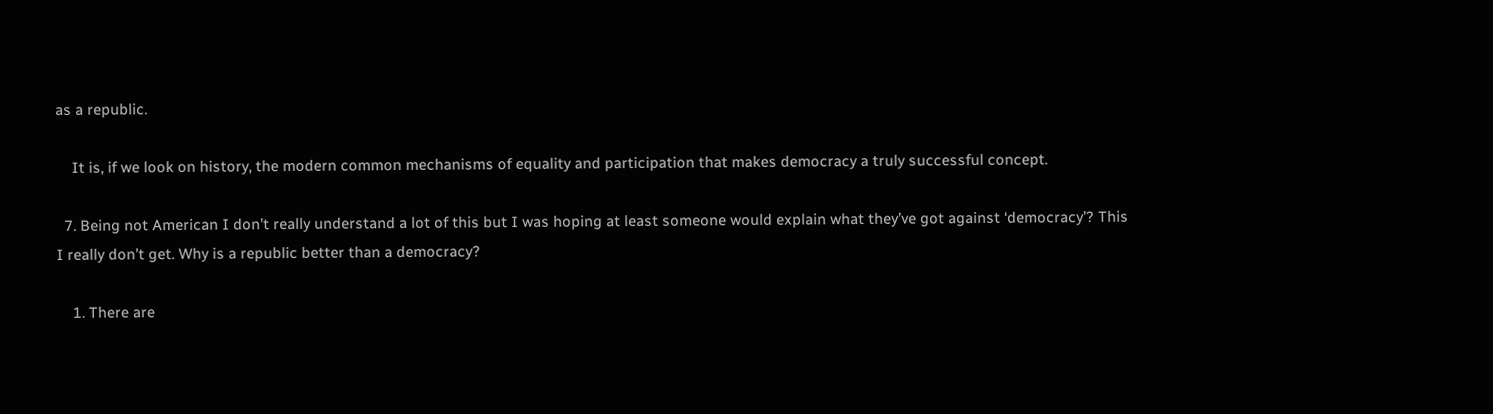as a republic.

    It is, if we look on history, the modern common mechanisms of equality and participation that makes democracy a truly successful concept.

  7. Being not American I don’t really understand a lot of this but I was hoping at least someone would explain what they’ve got against ‘democracy’? This I really don’t get. Why is a republic better than a democracy?

    1. There are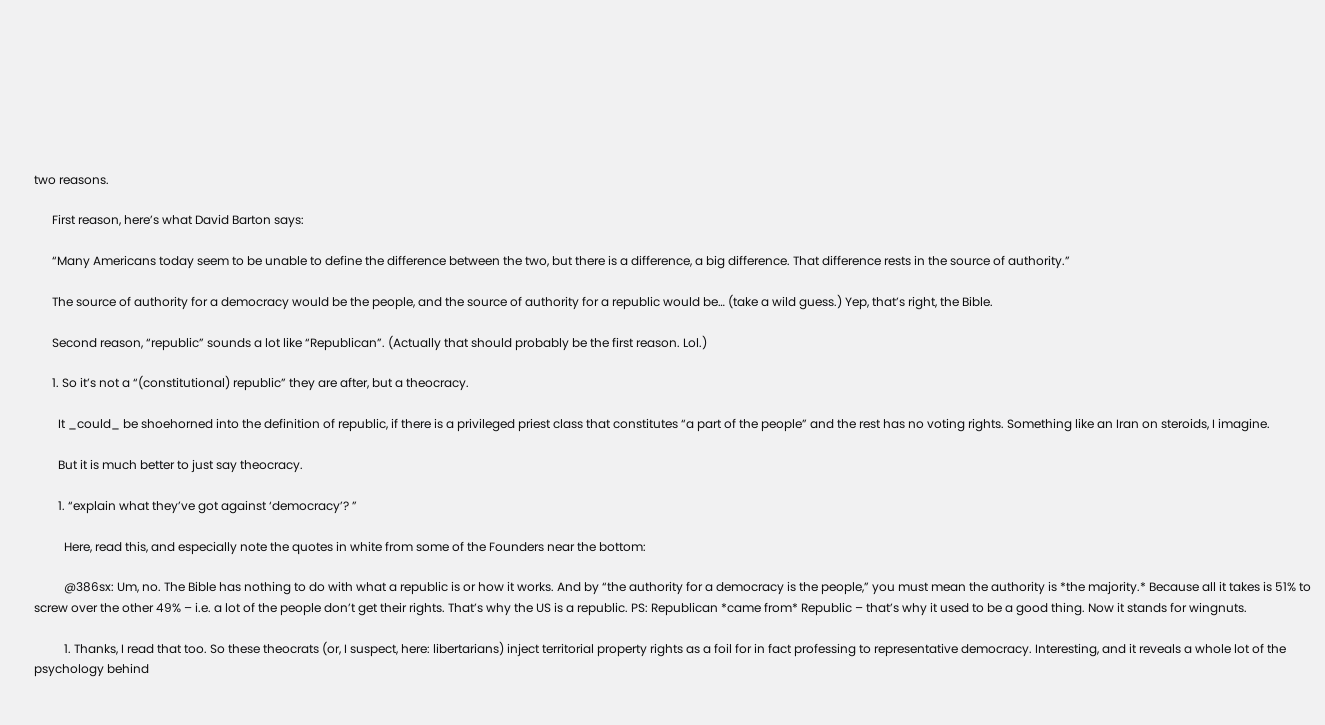two reasons.

      First reason, here’s what David Barton says:

      “Many Americans today seem to be unable to define the difference between the two, but there is a difference, a big difference. That difference rests in the source of authority.”

      The source of authority for a democracy would be the people, and the source of authority for a republic would be… (take a wild guess.) Yep, that’s right, the Bible.

      Second reason, “republic” sounds a lot like “Republican”. (Actually that should probably be the first reason. Lol.)

      1. So it’s not a “(constitutional) republic” they are after, but a theocracy.

        It _could_ be shoehorned into the definition of republic, if there is a privileged priest class that constitutes “a part of the people” and the rest has no voting rights. Something like an Iran on steroids, I imagine.

        But it is much better to just say theocracy.

        1. “explain what they’ve got against ‘democracy’? ”

          Here, read this, and especially note the quotes in white from some of the Founders near the bottom:

          @386sx: Um, no. The Bible has nothing to do with what a republic is or how it works. And by “the authority for a democracy is the people,” you must mean the authority is *the majority.* Because all it takes is 51% to screw over the other 49% – i.e. a lot of the people don’t get their rights. That’s why the US is a republic. PS: Republican *came from* Republic – that’s why it used to be a good thing. Now it stands for wingnuts.

          1. Thanks, I read that too. So these theocrats (or, I suspect, here: libertarians) inject territorial property rights as a foil for in fact professing to representative democracy. Interesting, and it reveals a whole lot of the psychology behind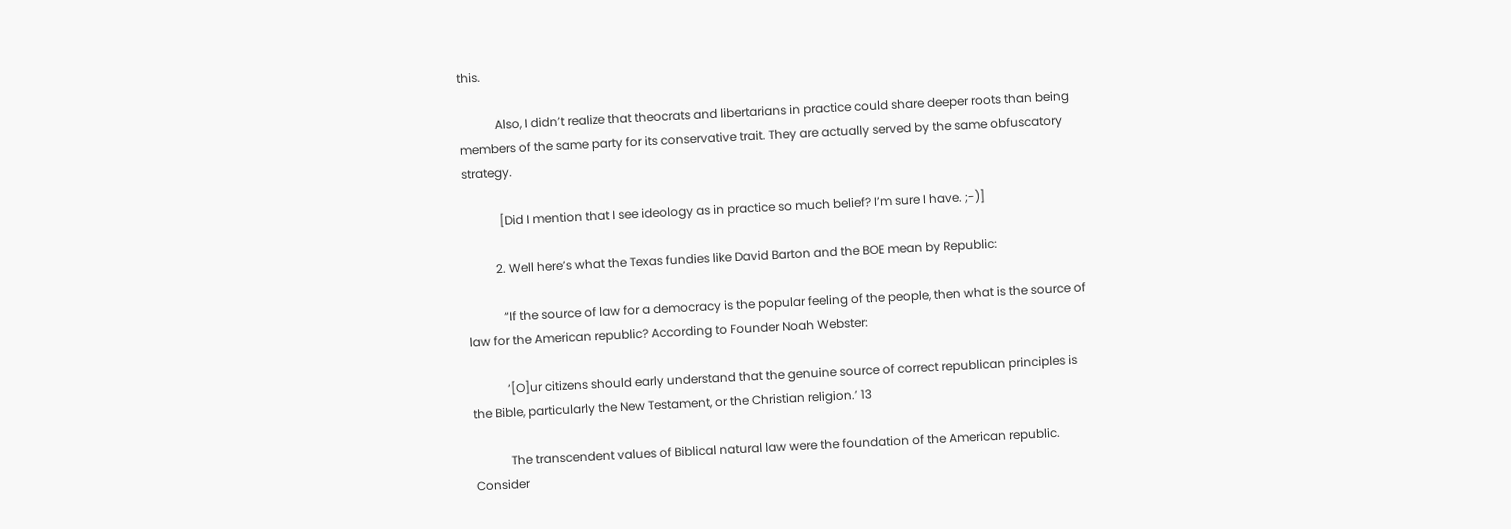this.

            Also, I didn’t realize that theocrats and libertarians in practice could share deeper roots than being members of the same party for its conservative trait. They are actually served by the same obfuscatory strategy.

            [Did I mention that I see ideology as in practice so much belief? I’m sure I have. ;-)]

          2. Well here’s what the Texas fundies like David Barton and the BOE mean by Republic:

            “If the source of law for a democracy is the popular feeling of the people, then what is the source of law for the American republic? According to Founder Noah Webster:

            ‘[O]ur citizens should early understand that the genuine source of correct republican principles is the Bible, particularly the New Testament, or the Christian religion.’ 13

            The transcendent values of Biblical natural law were the foundation of the American republic. Consider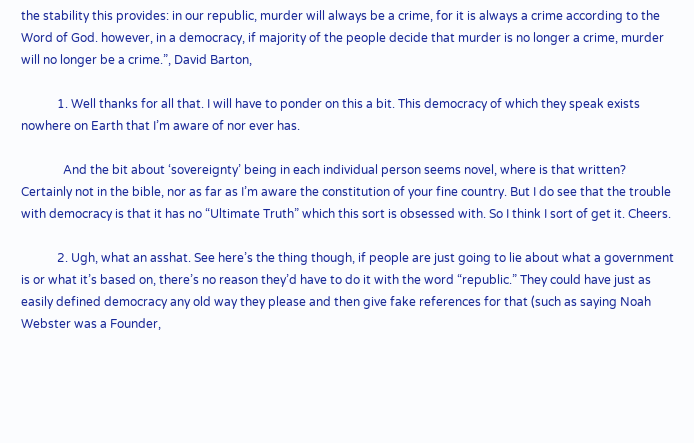the stability this provides: in our republic, murder will always be a crime, for it is always a crime according to the Word of God. however, in a democracy, if majority of the people decide that murder is no longer a crime, murder will no longer be a crime.”, David Barton,

            1. Well thanks for all that. I will have to ponder on this a bit. This democracy of which they speak exists nowhere on Earth that I’m aware of nor ever has.

              And the bit about ‘sovereignty’ being in each individual person seems novel, where is that written? Certainly not in the bible, nor as far as I’m aware the constitution of your fine country. But I do see that the trouble with democracy is that it has no “Ultimate Truth” which this sort is obsessed with. So I think I sort of get it. Cheers.

            2. Ugh, what an asshat. See here’s the thing though, if people are just going to lie about what a government is or what it’s based on, there’s no reason they’d have to do it with the word “republic.” They could have just as easily defined democracy any old way they please and then give fake references for that (such as saying Noah Webster was a Founder,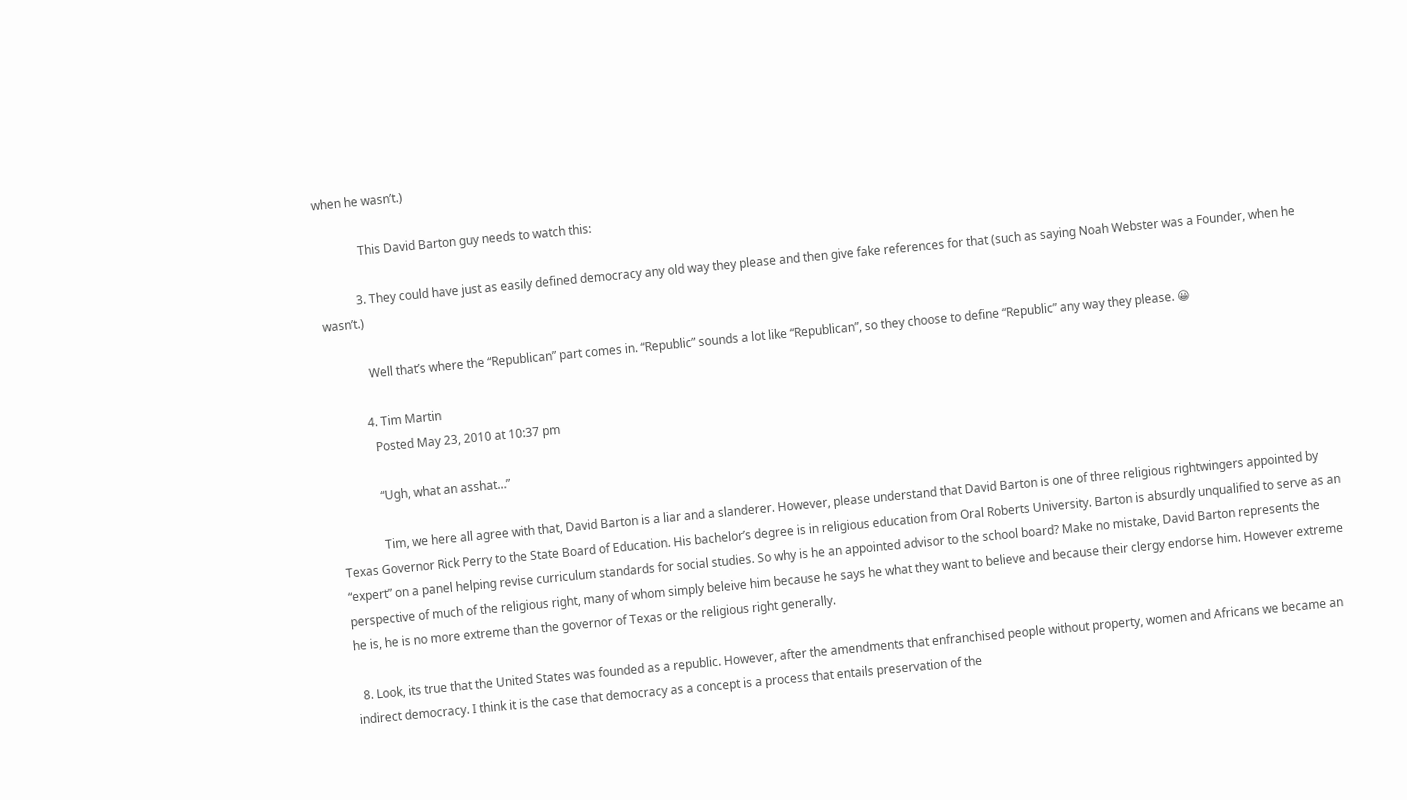when he wasn’t.)

              This David Barton guy needs to watch this:

            3. They could have just as easily defined democracy any old way they please and then give fake references for that (such as saying Noah Webster was a Founder, when he wasn’t.)

              Well that’s where the “Republican” part comes in. “Republic” sounds a lot like “Republican”, so they choose to define “Republic” any way they please. 😀

            4. Tim Martin
              Posted May 23, 2010 at 10:37 pm

              “Ugh, what an asshat…”

              Tim, we here all agree with that, David Barton is a liar and a slanderer. However, please understand that David Barton is one of three religious rightwingers appointed by Texas Governor Rick Perry to the State Board of Education. His bachelor’s degree is in religious education from Oral Roberts University. Barton is absurdly unqualified to serve as an “expert” on a panel helping revise curriculum standards for social studies. So why is he an appointed advisor to the school board? Make no mistake, David Barton represents the perspective of much of the religious right, many of whom simply beleive him because he says he what they want to believe and because their clergy endorse him. However extreme he is, he is no more extreme than the governor of Texas or the religious right generally.

  8. Look, its true that the United States was founded as a republic. However, after the amendments that enfranchised people without property, women and Africans we became an indirect democracy. I think it is the case that democracy as a concept is a process that entails preservation of the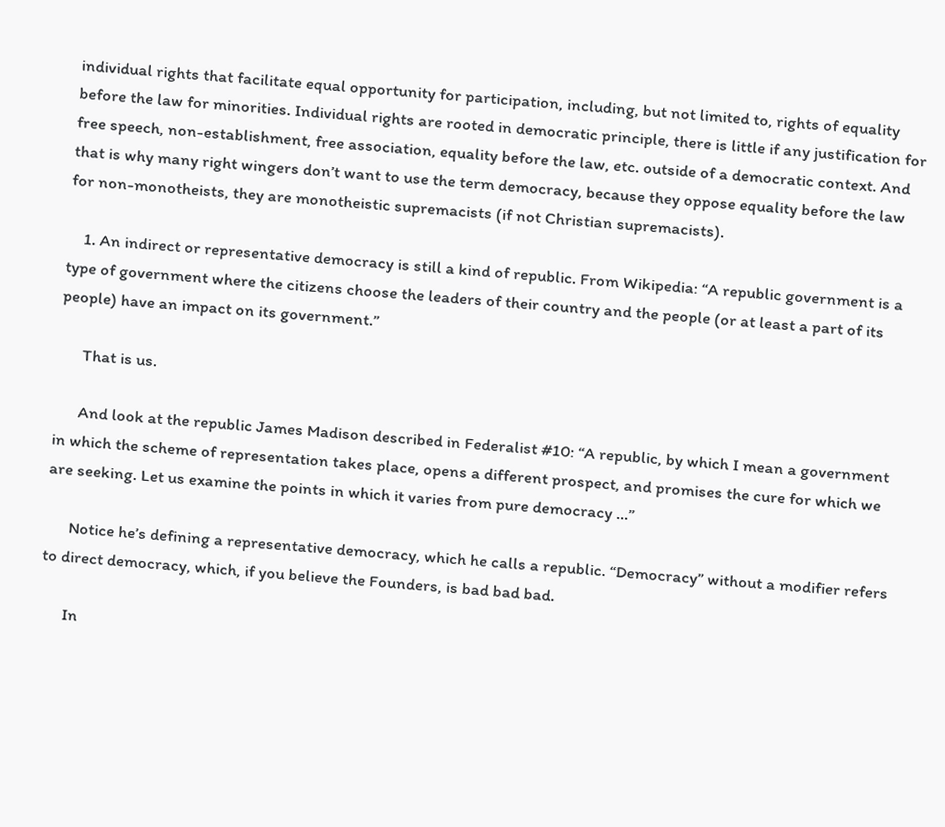individual rights that facilitate equal opportunity for participation, including, but not limited to, rights of equality before the law for minorities. Individual rights are rooted in democratic principle, there is little if any justification for free speech, non-establishment, free association, equality before the law, etc. outside of a democratic context. And that is why many right wingers don’t want to use the term democracy, because they oppose equality before the law for non-monotheists, they are monotheistic supremacists (if not Christian supremacists).

    1. An indirect or representative democracy is still a kind of republic. From Wikipedia: “A republic government is a type of government where the citizens choose the leaders of their country and the people (or at least a part of its people) have an impact on its government.”

      That is us.

      And look at the republic James Madison described in Federalist #10: “A republic, by which I mean a government in which the scheme of representation takes place, opens a different prospect, and promises the cure for which we are seeking. Let us examine the points in which it varies from pure democracy …”

      Notice he’s defining a representative democracy, which he calls a republic. “Democracy” without a modifier refers to direct democracy, which, if you believe the Founders, is bad bad bad.

      In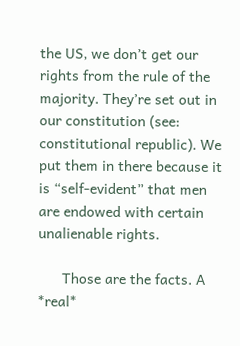the US, we don’t get our rights from the rule of the majority. They’re set out in our constitution (see: constitutional republic). We put them in there because it is “self-evident” that men are endowed with certain unalienable rights.

      Those are the facts. A *real*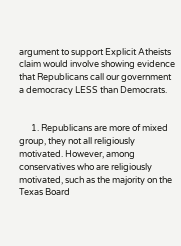argument to support Explicit Atheists claim would involve showing evidence that Republicans call our government a democracy LESS than Democrats.


      1. Republicans are more of mixed group, they not all religiously motivated. However, among conservatives who are religiously motivated, such as the majority on the Texas Board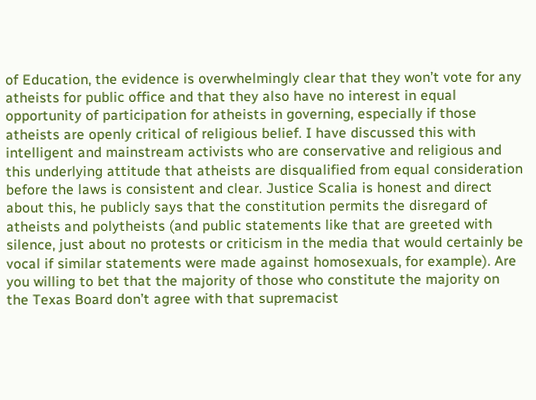of Education, the evidence is overwhelmingly clear that they won’t vote for any atheists for public office and that they also have no interest in equal opportunity of participation for atheists in governing, especially if those atheists are openly critical of religious belief. I have discussed this with intelligent and mainstream activists who are conservative and religious and this underlying attitude that atheists are disqualified from equal consideration before the laws is consistent and clear. Justice Scalia is honest and direct about this, he publicly says that the constitution permits the disregard of atheists and polytheists (and public statements like that are greeted with silence, just about no protests or criticism in the media that would certainly be vocal if similar statements were made against homosexuals, for example). Are you willing to bet that the majority of those who constitute the majority on the Texas Board don’t agree with that supremacist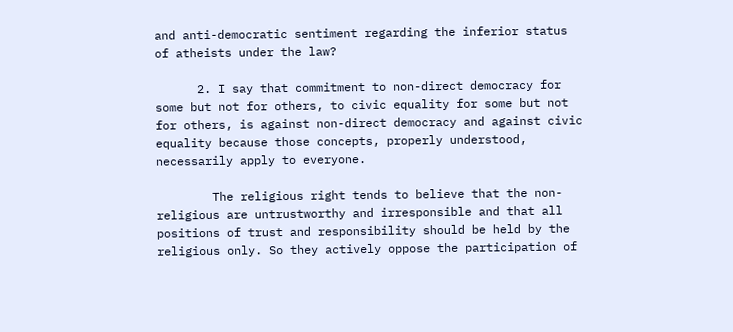and anti-democratic sentiment regarding the inferior status of atheists under the law?

      2. I say that commitment to non-direct democracy for some but not for others, to civic equality for some but not for others, is against non-direct democracy and against civic equality because those concepts, properly understood, necessarily apply to everyone.

        The religious right tends to believe that the non-religious are untrustworthy and irresponsible and that all positions of trust and responsibility should be held by the religious only. So they actively oppose the participation of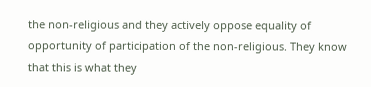the non-religious and they actively oppose equality of opportunity of participation of the non-religious. They know that this is what they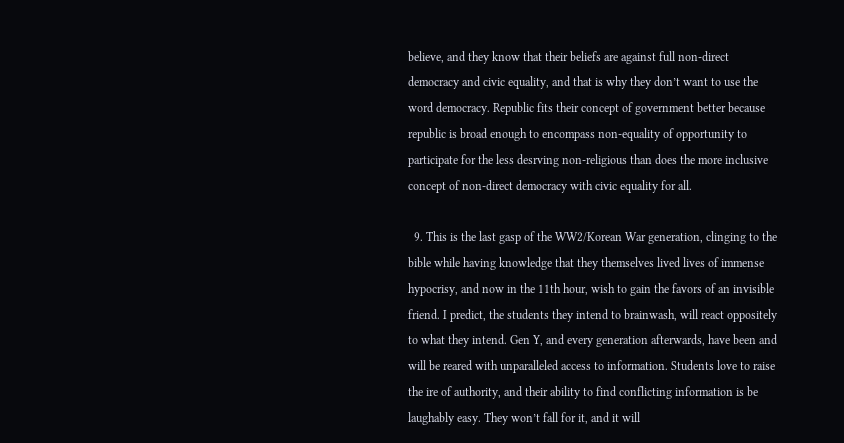believe, and they know that their beliefs are against full non-direct democracy and civic equality, and that is why they don’t want to use the word democracy. Republic fits their concept of government better because republic is broad enough to encompass non-equality of opportunity to participate for the less desrving non-religious than does the more inclusive concept of non-direct democracy with civic equality for all.

  9. This is the last gasp of the WW2/Korean War generation, clinging to the bible while having knowledge that they themselves lived lives of immense hypocrisy, and now in the 11th hour, wish to gain the favors of an invisible friend. I predict, the students they intend to brainwash, will react oppositely to what they intend. Gen Y, and every generation afterwards, have been and will be reared with unparalleled access to information. Students love to raise the ire of authority, and their ability to find conflicting information is be laughably easy. They won’t fall for it, and it will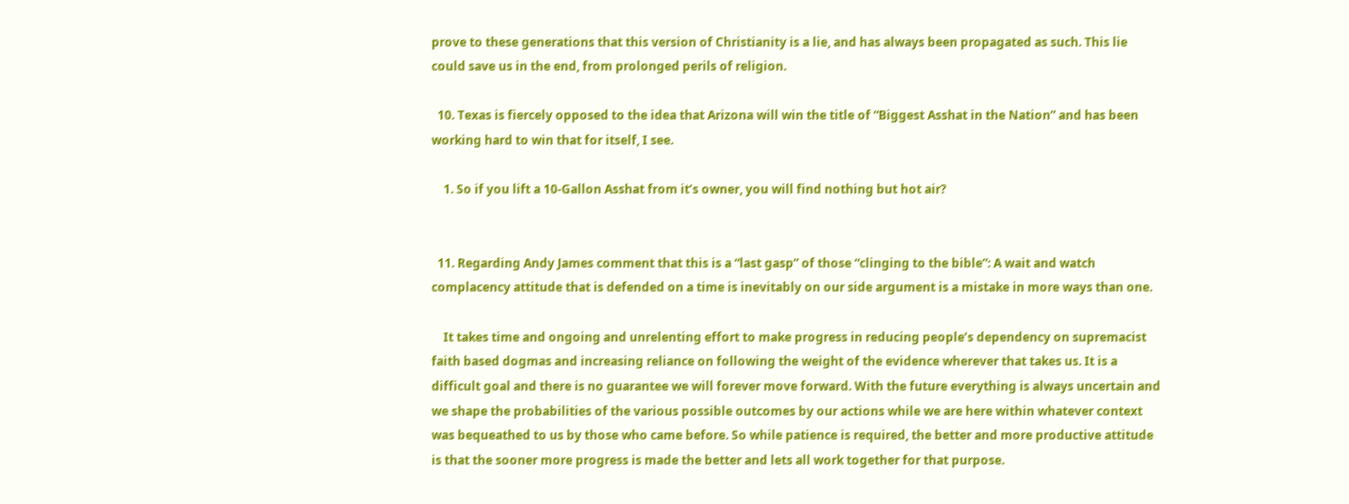prove to these generations that this version of Christianity is a lie, and has always been propagated as such. This lie could save us in the end, from prolonged perils of religion.

  10. Texas is fiercely opposed to the idea that Arizona will win the title of “Biggest Asshat in the Nation” and has been working hard to win that for itself, I see.

    1. So if you lift a 10-Gallon Asshat from it’s owner, you will find nothing but hot air?


  11. Regarding Andy James comment that this is a “last gasp” of those “clinging to the bible”: A wait and watch complacency attitude that is defended on a time is inevitably on our side argument is a mistake in more ways than one.

    It takes time and ongoing and unrelenting effort to make progress in reducing people’s dependency on supremacist faith based dogmas and increasing reliance on following the weight of the evidence wherever that takes us. It is a difficult goal and there is no guarantee we will forever move forward. With the future everything is always uncertain and we shape the probabilities of the various possible outcomes by our actions while we are here within whatever context was bequeathed to us by those who came before. So while patience is required, the better and more productive attitude is that the sooner more progress is made the better and lets all work together for that purpose.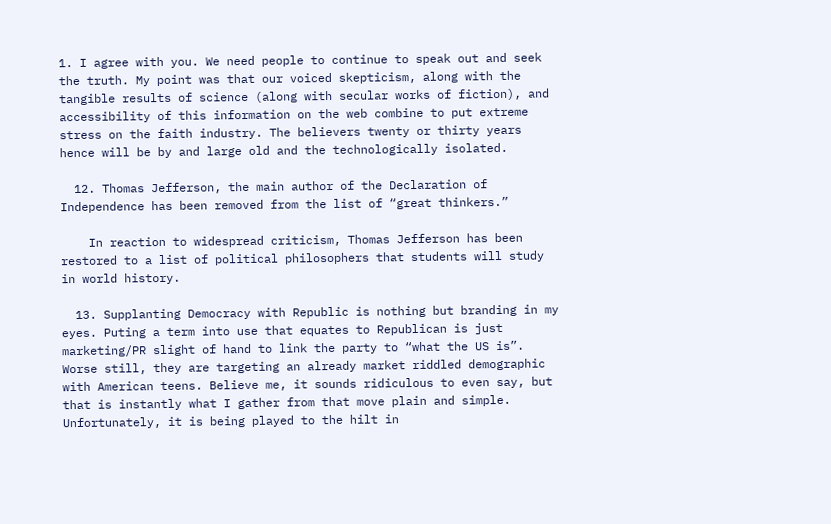1. I agree with you. We need people to continue to speak out and seek the truth. My point was that our voiced skepticism, along with the tangible results of science (along with secular works of fiction), and accessibility of this information on the web combine to put extreme stress on the faith industry. The believers twenty or thirty years hence will be by and large old and the technologically isolated.

  12. Thomas Jefferson, the main author of the Declaration of Independence has been removed from the list of “great thinkers.”

    In reaction to widespread criticism, Thomas Jefferson has been restored to a list of political philosophers that students will study in world history.

  13. Supplanting Democracy with Republic is nothing but branding in my eyes. Puting a term into use that equates to Republican is just marketing/PR slight of hand to link the party to “what the US is”. Worse still, they are targeting an already market riddled demographic with American teens. Believe me, it sounds ridiculous to even say, but that is instantly what I gather from that move plain and simple. Unfortunately, it is being played to the hilt in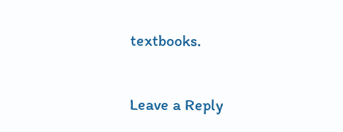textbooks.

Leave a Reply